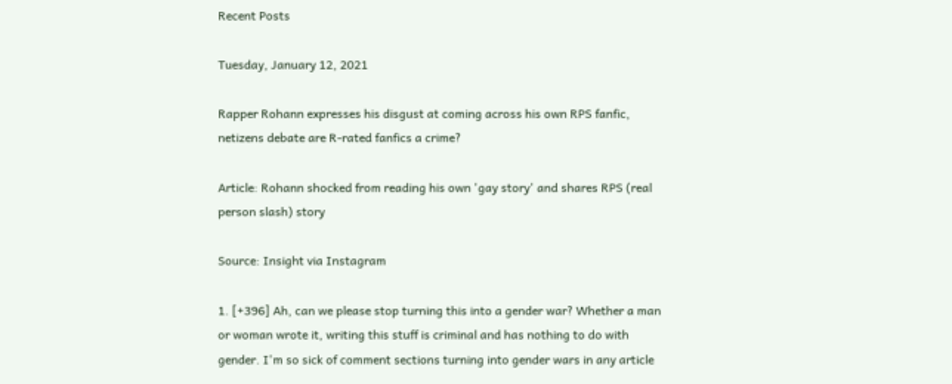Recent Posts

Tuesday, January 12, 2021

Rapper Rohann expresses his disgust at coming across his own RPS fanfic, netizens debate are R-rated fanfics a crime?

Article: Rohann shocked from reading his own 'gay story' and shares RPS (real person slash) story

Source: Insight via Instagram

1. [+396] Ah, can we please stop turning this into a gender war? Whether a man or woman wrote it, writing this stuff is criminal and has nothing to do with gender. I'm so sick of comment sections turning into gender wars in any article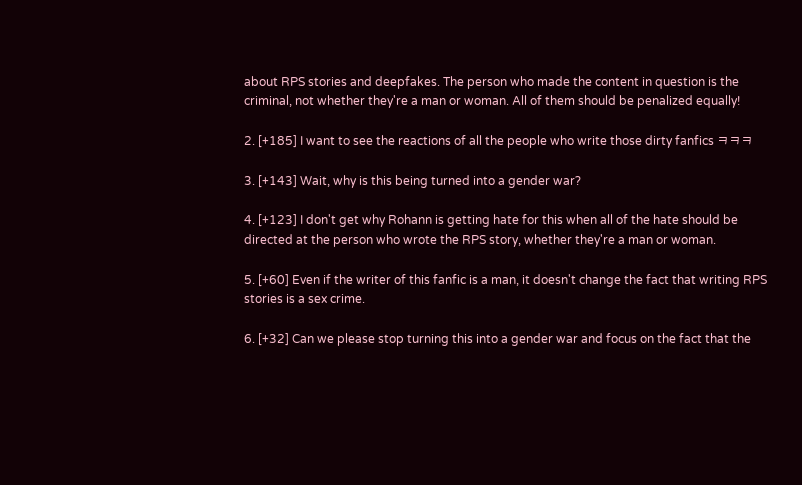about RPS stories and deepfakes. The person who made the content in question is the criminal, not whether they're a man or woman. All of them should be penalized equally!

2. [+185] I want to see the reactions of all the people who write those dirty fanfics ㅋㅋㅋ

3. [+143] Wait, why is this being turned into a gender war?

4. [+123] I don't get why Rohann is getting hate for this when all of the hate should be directed at the person who wrote the RPS story, whether they're a man or woman.

5. [+60] Even if the writer of this fanfic is a man, it doesn't change the fact that writing RPS stories is a sex crime.

6. [+32] Can we please stop turning this into a gender war and focus on the fact that the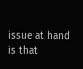issue at hand is that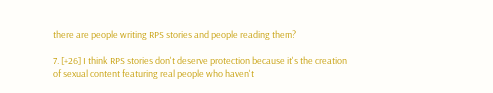there are people writing RPS stories and people reading them?

7. [+26] I think RPS stories don't deserve protection because it's the creation of sexual content featuring real people who haven't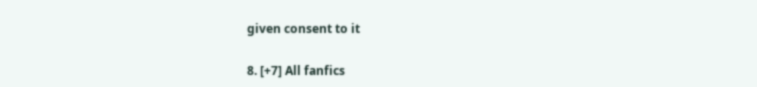given consent to it

8. [+7] All fanfics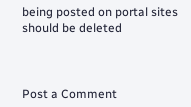being posted on portal sites should be deleted



Post a Comment